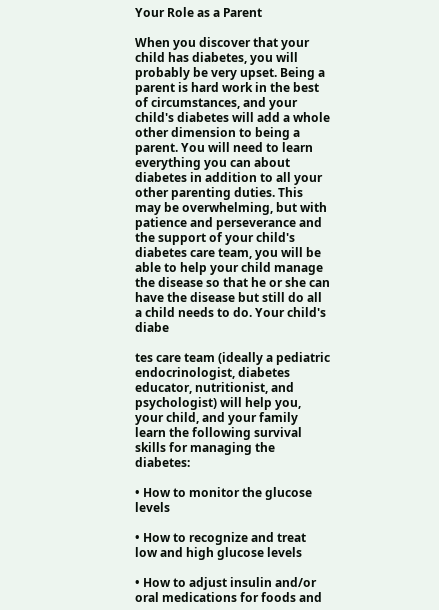Your Role as a Parent

When you discover that your child has diabetes, you will probably be very upset. Being a parent is hard work in the best of circumstances, and your child's diabetes will add a whole other dimension to being a parent. You will need to learn everything you can about diabetes in addition to all your other parenting duties. This may be overwhelming, but with patience and perseverance and the support of your child's diabetes care team, you will be able to help your child manage the disease so that he or she can have the disease but still do all a child needs to do. Your child's diabe

tes care team (ideally a pediatric endocrinologist, diabetes educator, nutritionist, and psychologist) will help you, your child, and your family learn the following survival skills for managing the diabetes:

• How to monitor the glucose levels

• How to recognize and treat low and high glucose levels

• How to adjust insulin and/or oral medications for foods and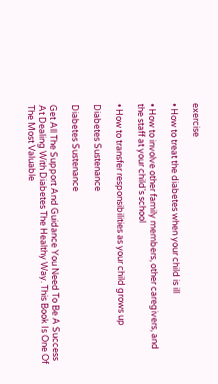exercise

• How to treat the diabetes when your child is ill

• How to involve other family members, other caregivers, and the staff at your child's school

• How to transfer responsibilities as your child grows up

Diabetes Sustenance

Diabetes Sustenance

Get All The Support And Guidance You Need To Be A Success At Dealing With Diabetes The Healthy Way. This Book Is One Of The Most Valuable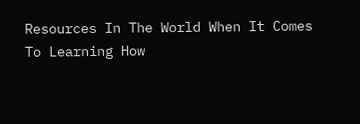Resources In The World When It Comes To Learning How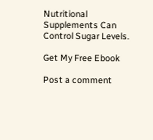Nutritional Supplements Can Control Sugar Levels.

Get My Free Ebook

Post a comment